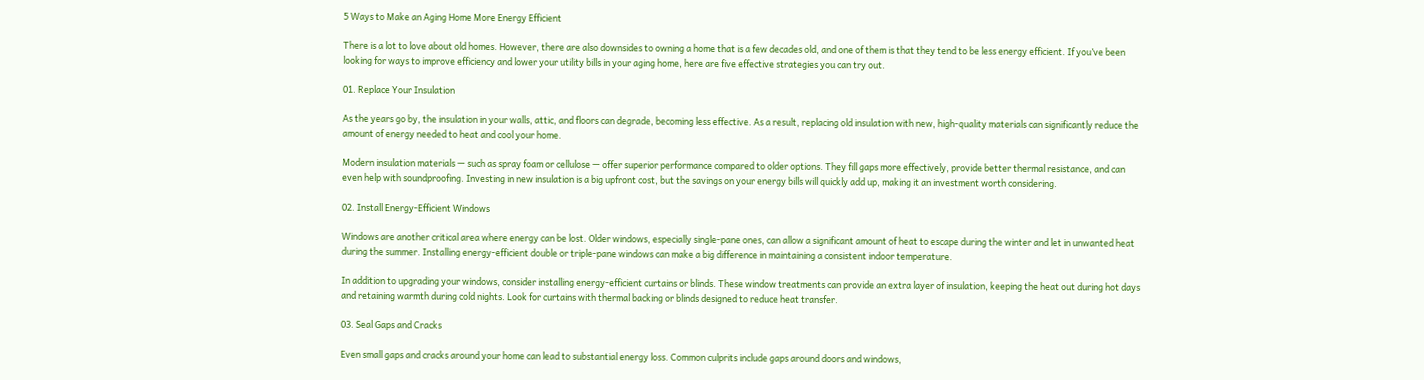5 Ways to Make an Aging Home More Energy Efficient

There is a lot to love about old homes. However, there are also downsides to owning a home that is a few decades old, and one of them is that they tend to be less energy efficient. If you’ve been looking for ways to improve efficiency and lower your utility bills in your aging home, here are five effective strategies you can try out.

01. Replace Your Insulation

As the years go by, the insulation in your walls, attic, and floors can degrade, becoming less effective. As a result, replacing old insulation with new, high-quality materials can significantly reduce the amount of energy needed to heat and cool your home.

Modern insulation materials — such as spray foam or cellulose — offer superior performance compared to older options. They fill gaps more effectively, provide better thermal resistance, and can even help with soundproofing. Investing in new insulation is a big upfront cost, but the savings on your energy bills will quickly add up, making it an investment worth considering.

02. Install Energy-Efficient Windows

Windows are another critical area where energy can be lost. Older windows, especially single-pane ones, can allow a significant amount of heat to escape during the winter and let in unwanted heat during the summer. Installing energy-efficient double or triple-pane windows can make a big difference in maintaining a consistent indoor temperature.

In addition to upgrading your windows, consider installing energy-efficient curtains or blinds. These window treatments can provide an extra layer of insulation, keeping the heat out during hot days and retaining warmth during cold nights. Look for curtains with thermal backing or blinds designed to reduce heat transfer.

03. Seal Gaps and Cracks

Even small gaps and cracks around your home can lead to substantial energy loss. Common culprits include gaps around doors and windows,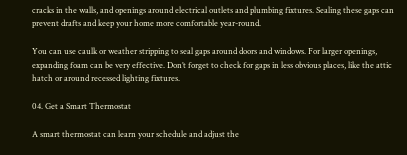cracks in the walls, and openings around electrical outlets and plumbing fixtures. Sealing these gaps can prevent drafts and keep your home more comfortable year-round.

You can use caulk or weather stripping to seal gaps around doors and windows. For larger openings, expanding foam can be very effective. Don’t forget to check for gaps in less obvious places, like the attic hatch or around recessed lighting fixtures.

04. Get a Smart Thermostat

A smart thermostat can learn your schedule and adjust the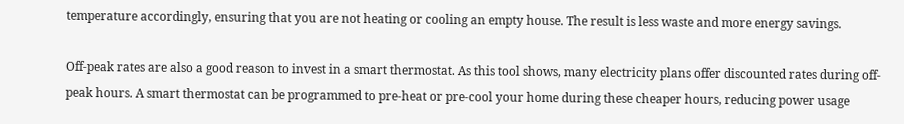temperature accordingly, ensuring that you are not heating or cooling an empty house. The result is less waste and more energy savings.

Off-peak rates are also a good reason to invest in a smart thermostat. As this tool shows, many electricity plans offer discounted rates during off-peak hours. A smart thermostat can be programmed to pre-heat or pre-cool your home during these cheaper hours, reducing power usage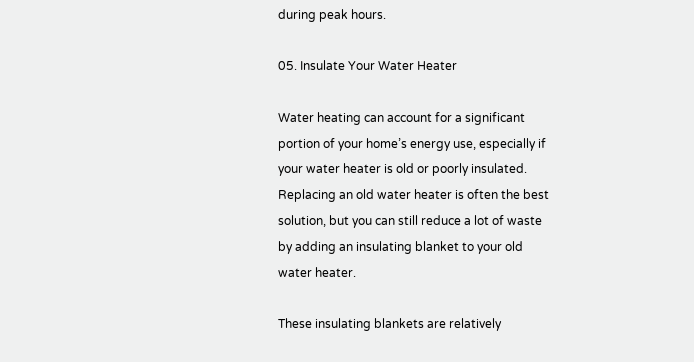during peak hours.

05. Insulate Your Water Heater

Water heating can account for a significant portion of your home’s energy use, especially if your water heater is old or poorly insulated. Replacing an old water heater is often the best solution, but you can still reduce a lot of waste by adding an insulating blanket to your old water heater.

These insulating blankets are relatively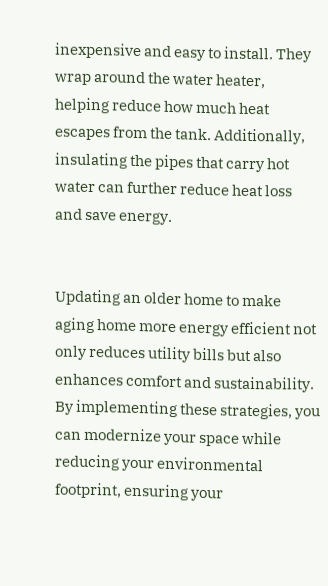inexpensive and easy to install. They wrap around the water heater, helping reduce how much heat escapes from the tank. Additionally, insulating the pipes that carry hot water can further reduce heat loss and save energy.


Updating an older home to make aging home more energy efficient not only reduces utility bills but also enhances comfort and sustainability. By implementing these strategies, you can modernize your space while reducing your environmental footprint, ensuring your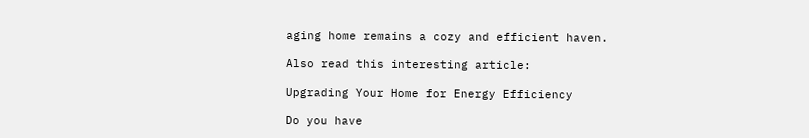aging home remains a cozy and efficient haven.

Also read this interesting article:

Upgrading Your Home for Energy Efficiency

Do you have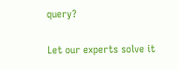query?

Let our experts solve it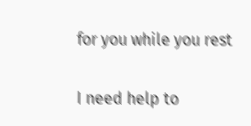for you while you rest

I need help to